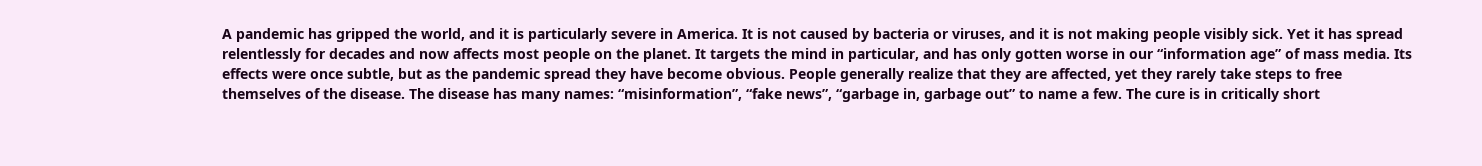A pandemic has gripped the world, and it is particularly severe in America. It is not caused by bacteria or viruses, and it is not making people visibly sick. Yet it has spread relentlessly for decades and now affects most people on the planet. It targets the mind in particular, and has only gotten worse in our “information age” of mass media. Its effects were once subtle, but as the pandemic spread they have become obvious. People generally realize that they are affected, yet they rarely take steps to free themselves of the disease. The disease has many names: “misinformation”, “fake news”, “garbage in, garbage out” to name a few. The cure is in critically short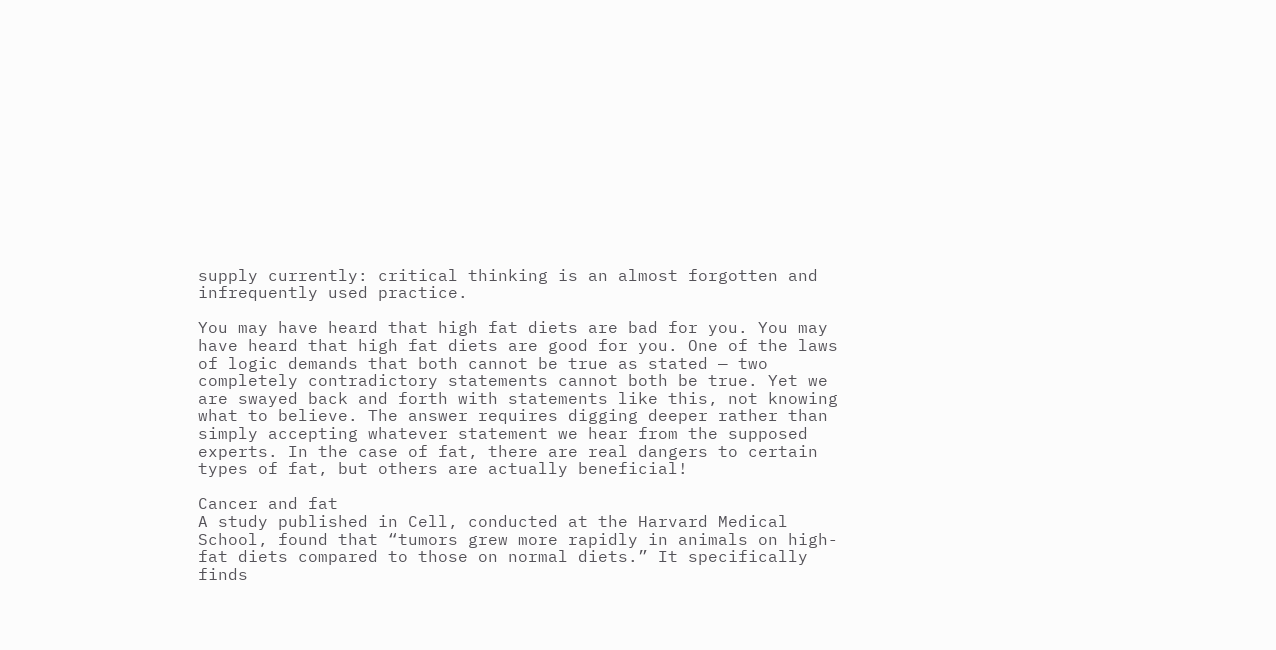supply currently: critical thinking is an almost forgotten and infrequently used practice.

You may have heard that high fat diets are bad for you. You may have heard that high fat diets are good for you. One of the laws of logic demands that both cannot be true as stated — two completely contradictory statements cannot both be true. Yet we are swayed back and forth with statements like this, not knowing what to believe. The answer requires digging deeper rather than simply accepting whatever statement we hear from the supposed experts. In the case of fat, there are real dangers to certain types of fat, but others are actually beneficial!

Cancer and fat
A study published in Cell, conducted at the Harvard Medical School, found that “tumors grew more rapidly in animals on high-fat diets compared to those on normal diets.” It specifically finds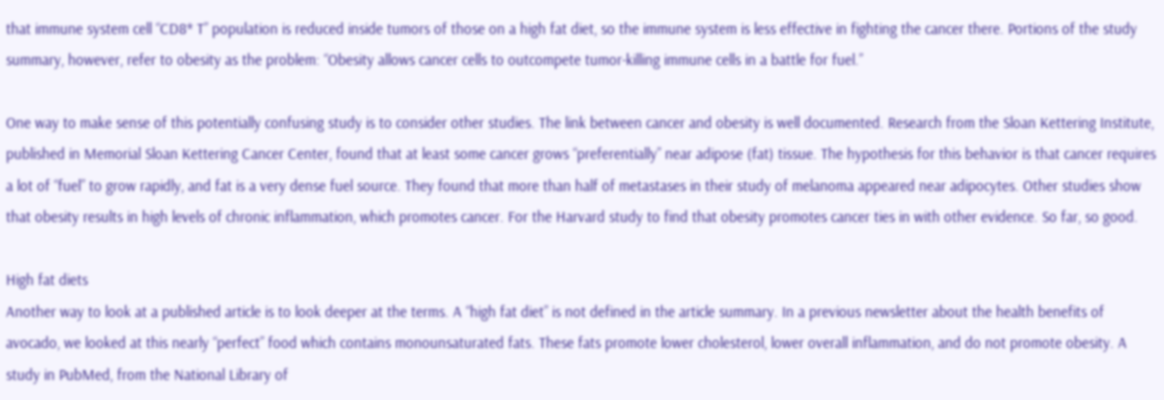that immune system cell “CD8* T” population is reduced inside tumors of those on a high fat diet, so the immune system is less effective in fighting the cancer there. Portions of the study summary, however, refer to obesity as the problem: “Obesity allows cancer cells to outcompete tumor-killing immune cells in a battle for fuel.”

One way to make sense of this potentially confusing study is to consider other studies. The link between cancer and obesity is well documented. Research from the Sloan Kettering Institute, published in Memorial Sloan Kettering Cancer Center, found that at least some cancer grows “preferentially” near adipose (fat) tissue. The hypothesis for this behavior is that cancer requires a lot of “fuel” to grow rapidly, and fat is a very dense fuel source. They found that more than half of metastases in their study of melanoma appeared near adipocytes. Other studies show that obesity results in high levels of chronic inflammation, which promotes cancer. For the Harvard study to find that obesity promotes cancer ties in with other evidence. So far, so good.

High fat diets
Another way to look at a published article is to look deeper at the terms. A “high fat diet” is not defined in the article summary. In a previous newsletter about the health benefits of avocado, we looked at this nearly “perfect” food which contains monounsaturated fats. These fats promote lower cholesterol, lower overall inflammation, and do not promote obesity. A study in PubMed, from the National Library of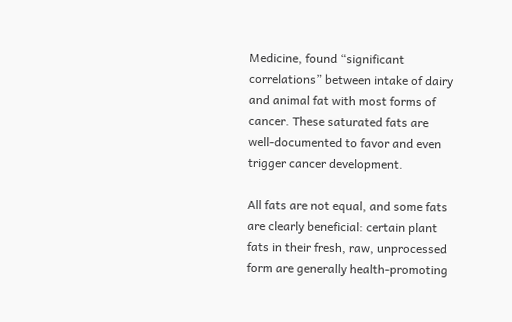Medicine, found “significant correlations” between intake of dairy and animal fat with most forms of cancer. These saturated fats are well-documented to favor and even trigger cancer development.

All fats are not equal, and some fats are clearly beneficial: certain plant fats in their fresh, raw, unprocessed form are generally health-promoting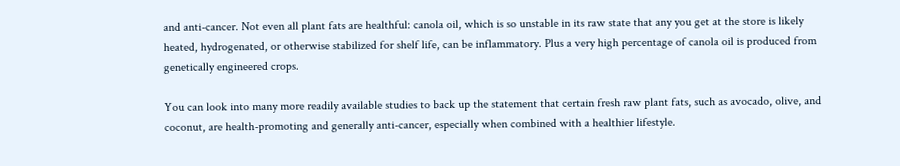and anti-cancer. Not even all plant fats are healthful: canola oil, which is so unstable in its raw state that any you get at the store is likely heated, hydrogenated, or otherwise stabilized for shelf life, can be inflammatory. Plus a very high percentage of canola oil is produced from genetically engineered crops.

You can look into many more readily available studies to back up the statement that certain fresh raw plant fats, such as avocado, olive, and coconut, are health-promoting and generally anti-cancer, especially when combined with a healthier lifestyle.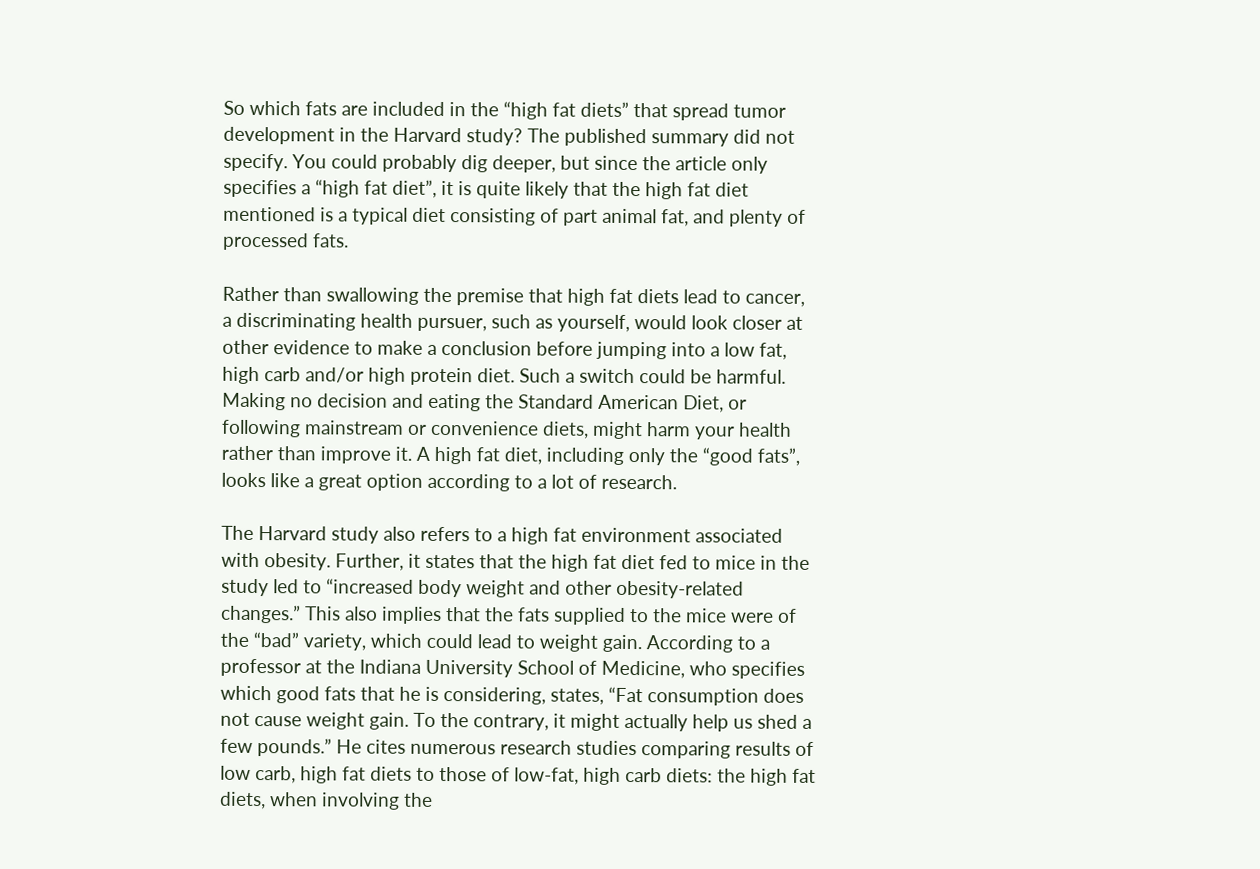So which fats are included in the “high fat diets” that spread tumor development in the Harvard study? The published summary did not specify. You could probably dig deeper, but since the article only specifies a “high fat diet”, it is quite likely that the high fat diet mentioned is a typical diet consisting of part animal fat, and plenty of processed fats.

Rather than swallowing the premise that high fat diets lead to cancer, a discriminating health pursuer, such as yourself, would look closer at other evidence to make a conclusion before jumping into a low fat, high carb and/or high protein diet. Such a switch could be harmful. Making no decision and eating the Standard American Diet, or following mainstream or convenience diets, might harm your health rather than improve it. A high fat diet, including only the “good fats”, looks like a great option according to a lot of research.

The Harvard study also refers to a high fat environment associated with obesity. Further, it states that the high fat diet fed to mice in the study led to “increased body weight and other obesity-related changes.” This also implies that the fats supplied to the mice were of the “bad” variety, which could lead to weight gain. According to a professor at the Indiana University School of Medicine, who specifies which good fats that he is considering, states, “Fat consumption does not cause weight gain. To the contrary, it might actually help us shed a few pounds.” He cites numerous research studies comparing results of low carb, high fat diets to those of low-fat, high carb diets: the high fat diets, when involving the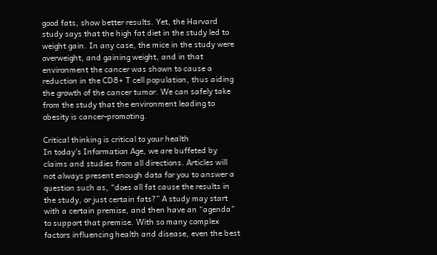good fats, show better results. Yet, the Harvard study says that the high fat diet in the study led to weight gain. In any case, the mice in the study were overweight, and gaining weight, and in that environment the cancer was shown to cause a reduction in the CD8+ T cell population, thus aiding the growth of the cancer tumor. We can safely take from the study that the environment leading to obesity is cancer-promoting.

Critical thinking is critical to your health
In today’s Information Age, we are buffeted by claims and studies from all directions. Articles will not always present enough data for you to answer a question such as, “does all fat cause the results in the study, or just certain fats?” A study may start with a certain premise, and then have an “agenda” to support that premise. With so many complex factors influencing health and disease, even the best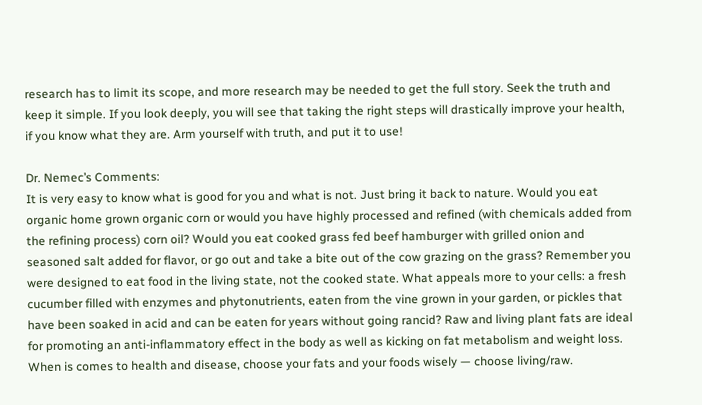research has to limit its scope, and more research may be needed to get the full story. Seek the truth and keep it simple. If you look deeply, you will see that taking the right steps will drastically improve your health, if you know what they are. Arm yourself with truth, and put it to use!

Dr. Nemec’s Comments:
It is very easy to know what is good for you and what is not. Just bring it back to nature. Would you eat organic home grown organic corn or would you have highly processed and refined (with chemicals added from the refining process) corn oil? Would you eat cooked grass fed beef hamburger with grilled onion and seasoned salt added for flavor, or go out and take a bite out of the cow grazing on the grass? Remember you were designed to eat food in the living state, not the cooked state. What appeals more to your cells: a fresh cucumber filled with enzymes and phytonutrients, eaten from the vine grown in your garden, or pickles that have been soaked in acid and can be eaten for years without going rancid? Raw and living plant fats are ideal for promoting an anti-inflammatory effect in the body as well as kicking on fat metabolism and weight loss. When is comes to health and disease, choose your fats and your foods wisely — choose living/raw.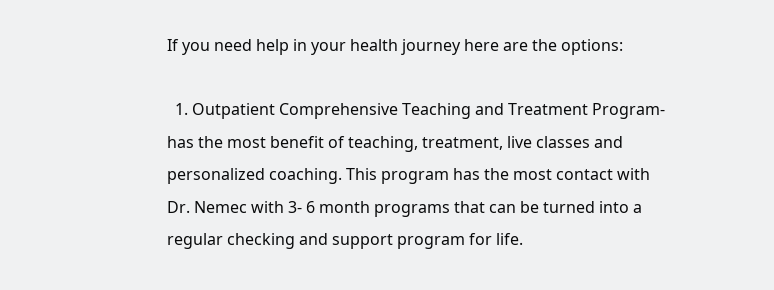If you need help in your health journey here are the options:

  1. Outpatient Comprehensive Teaching and Treatment Program-has the most benefit of teaching, treatment, live classes and personalized coaching. This program has the most contact with Dr. Nemec with 3- 6 month programs that can be turned into a regular checking and support program for life.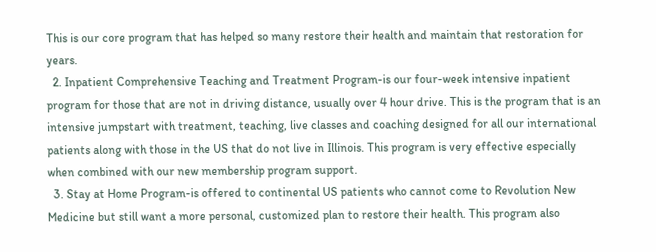This is our core program that has helped so many restore their health and maintain that restoration for years.
  2. Inpatient Comprehensive Teaching and Treatment Program-is our four-week intensive inpatient program for those that are not in driving distance, usually over 4 hour drive. This is the program that is an intensive jumpstart with treatment, teaching, live classes and coaching designed for all our international patients along with those in the US that do not live in Illinois. This program is very effective especially when combined with our new membership program support.
  3. Stay at Home Program-is offered to continental US patients who cannot come to Revolution New Medicine but still want a more personal, customized plan to restore their health. This program also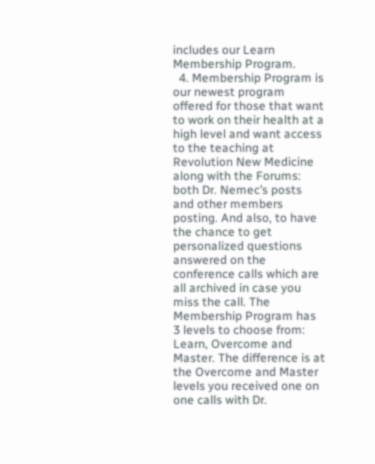includes our Learn Membership Program.
  4. Membership Program is our newest program offered for those that want to work on their health at a high level and want access to the teaching at Revolution New Medicine along with the Forums: both Dr. Nemec’s posts and other members posting. And also, to have the chance to get personalized questions answered on the conference calls which are all archived in case you miss the call. The Membership Program has 3 levels to choose from: Learn, Overcome and Master. The difference is at the Overcome and Master levels you received one on one calls with Dr.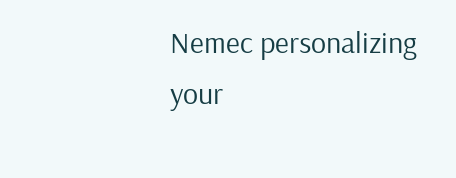Nemec personalizing your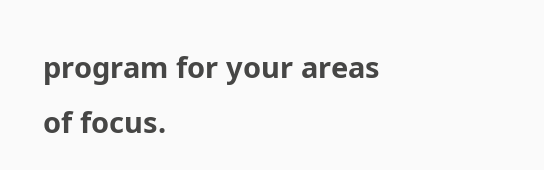program for your areas of focus.